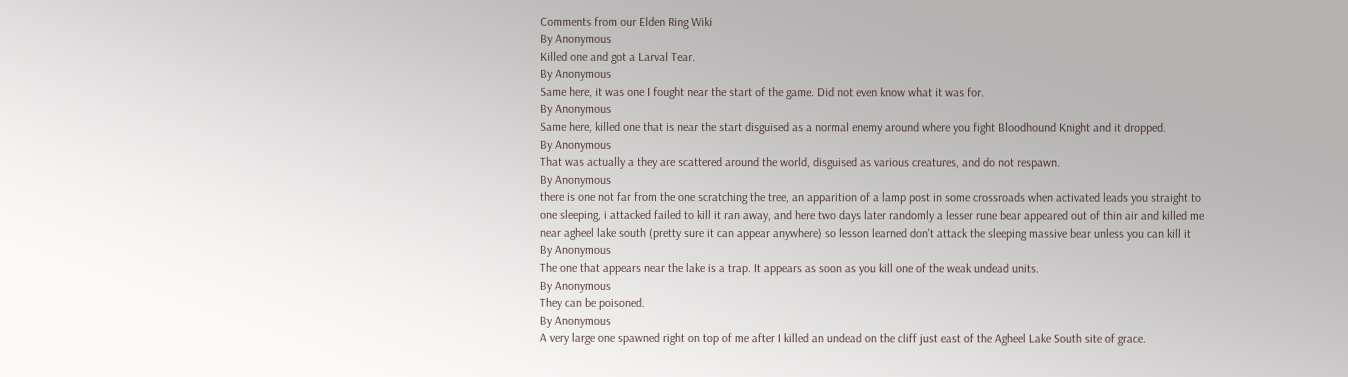Comments from our Elden Ring Wiki
By Anonymous
Killed one and got a Larval Tear.
By Anonymous
Same here, it was one I fought near the start of the game. Did not even know what it was for.
By Anonymous
Same here, killed one that is near the start disguised as a normal enemy around where you fight Bloodhound Knight and it dropped.
By Anonymous
That was actually a they are scattered around the world, disguised as various creatures, and do not respawn.
By Anonymous
there is one not far from the one scratching the tree, an apparition of a lamp post in some crossroads when activated leads you straight to one sleeping, i attacked failed to kill it ran away, and here two days later randomly a lesser rune bear appeared out of thin air and killed me near agheel lake south (pretty sure it can appear anywhere) so lesson learned don't attack the sleeping massive bear unless you can kill it
By Anonymous
The one that appears near the lake is a trap. It appears as soon as you kill one of the weak undead units.
By Anonymous
They can be poisoned.
By Anonymous
A very large one spawned right on top of me after I killed an undead on the cliff just east of the Agheel Lake South site of grace.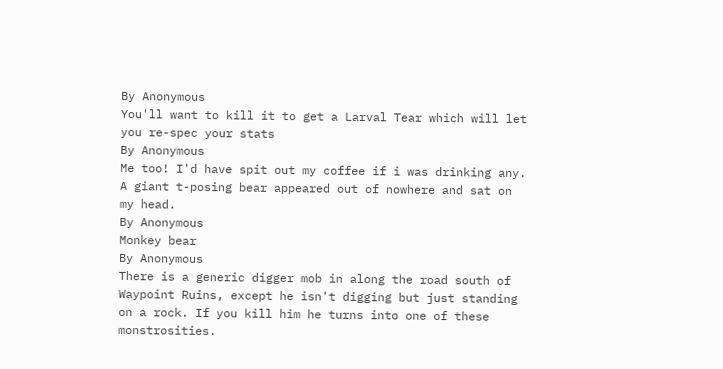By Anonymous
You'll want to kill it to get a Larval Tear which will let you re-spec your stats
By Anonymous
Me too! I'd have spit out my coffee if i was drinking any. A giant t-posing bear appeared out of nowhere and sat on my head.
By Anonymous
Monkey bear
By Anonymous
There is a generic digger mob in along the road south of Waypoint Ruins, except he isn't digging but just standing on a rock. If you kill him he turns into one of these monstrosities.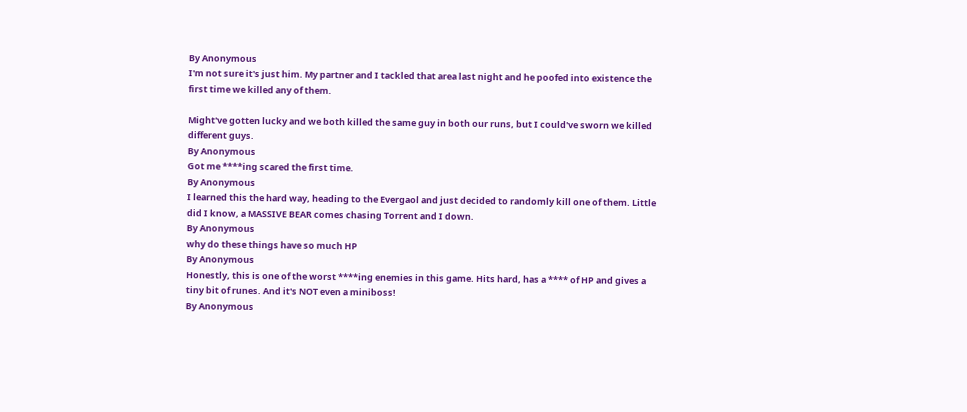By Anonymous
I'm not sure it's just him. My partner and I tackled that area last night and he poofed into existence the first time we killed any of them.

Might've gotten lucky and we both killed the same guy in both our runs, but I could've sworn we killed different guys.
By Anonymous
Got me ****ing scared the first time.
By Anonymous
I learned this the hard way, heading to the Evergaol and just decided to randomly kill one of them. Little did I know, a MASSIVE BEAR comes chasing Torrent and I down.
By Anonymous
why do these things have so much HP
By Anonymous
Honestly, this is one of the worst ****ing enemies in this game. Hits hard, has a **** of HP and gives a tiny bit of runes. And it's NOT even a miniboss!
By Anonymous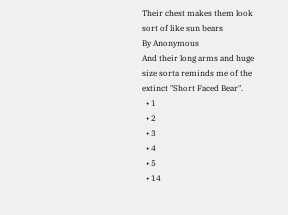Their chest makes them look sort of like sun bears
By Anonymous
And their long arms and huge size sorta reminds me of the extinct "Short Faced Bear".
  • 1
  • 2
  • 3
  • 4
  • 5
  • 14